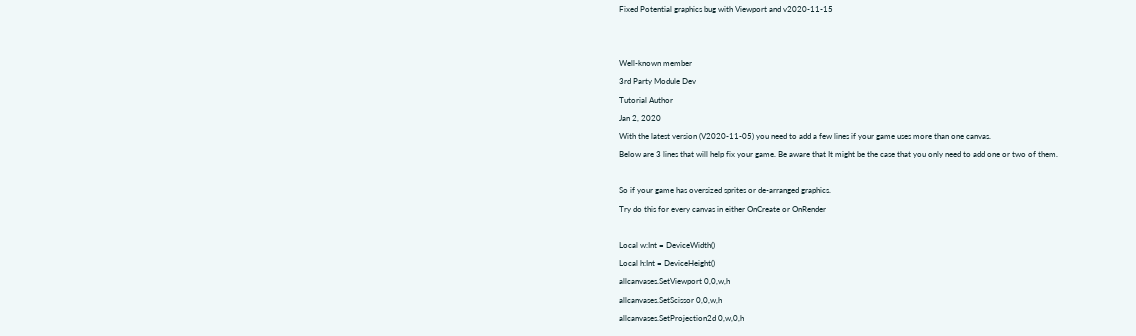Fixed Potential graphics bug with Viewport and v2020-11-15


Well-known member
3rd Party Module Dev
Tutorial Author
Jan 2, 2020
With the latest version (V2020-11-05) you need to add a few lines if your game uses more than one canvas.
Below are 3 lines that will help fix your game. Be aware that It might be the case that you only need to add one or two of them.

So if your game has oversized sprites or de-arranged graphics.
Try do this for every canvas in either OnCreate or OnRender

Local w:Int = DeviceWidth()
Local h:Int = DeviceHeight()
allcanvases.SetViewport 0,0,w,h
allcanvases.SetScissor 0,0,w,h
allcanvases.SetProjection2d 0,w,0,h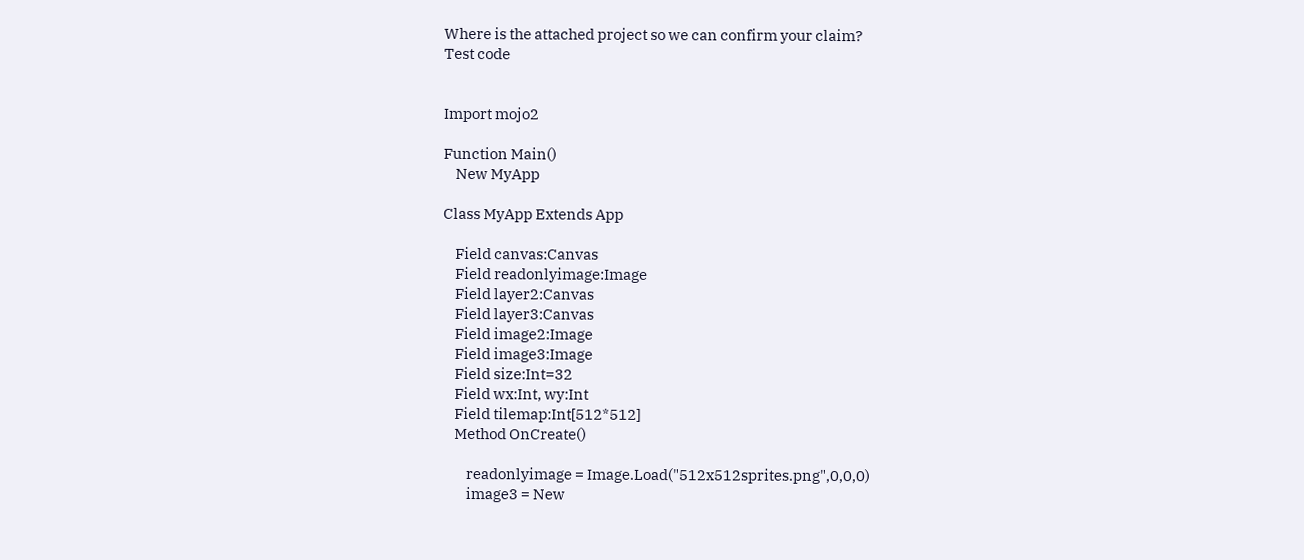Where is the attached project so we can confirm your claim?
Test code


Import mojo2

Function Main()
    New MyApp

Class MyApp Extends App

    Field canvas:Canvas
    Field readonlyimage:Image
    Field layer2:Canvas
    Field layer3:Canvas
    Field image2:Image
    Field image3:Image
    Field size:Int=32
    Field wx:Int, wy:Int
    Field tilemap:Int[512*512]
    Method OnCreate()

        readonlyimage = Image.Load("512x512sprites.png",0,0,0)
        image3 = New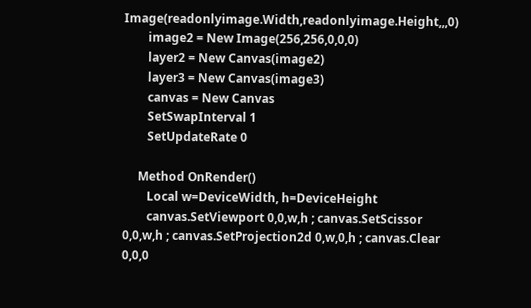Image(readonlyimage.Width,readonlyimage.Height,,,0)
        image2 = New Image(256,256,0,0,0)
        layer2 = New Canvas(image2)
        layer3 = New Canvas(image3)
        canvas = New Canvas
        SetSwapInterval 1
        SetUpdateRate 0

     Method OnRender()
        Local w=DeviceWidth, h=DeviceHeight
        canvas.SetViewport 0,0,w,h ; canvas.SetScissor 0,0,w,h ; canvas.SetProjection2d 0,w,0,h ; canvas.Clear 0,0,0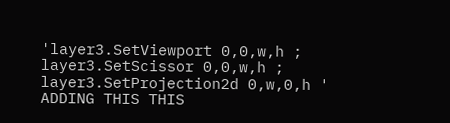'layer3.SetViewport 0,0,w,h ; layer3.SetScissor 0,0,w,h ; layer3.SetProjection2d 0,w,0,h ' ADDING THIS THIS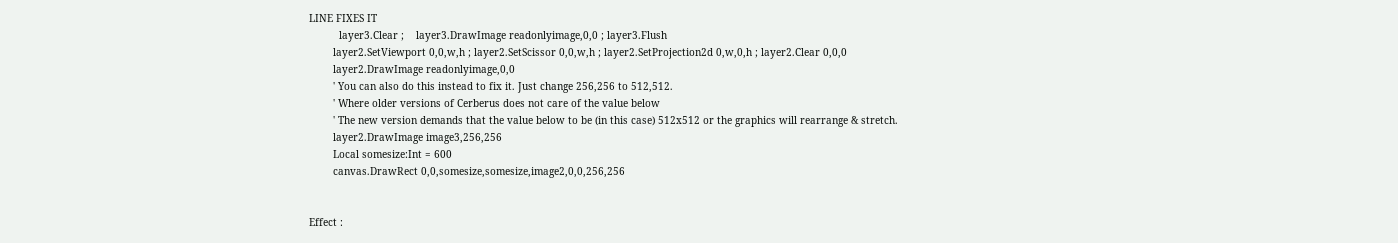LINE FIXES IT
          layer3.Clear ;    layer3.DrawImage readonlyimage,0,0 ; layer3.Flush
        layer2.SetViewport 0,0,w,h ; layer2.SetScissor 0,0,w,h ; layer2.SetProjection2d 0,w,0,h ; layer2.Clear 0,0,0
        layer2.DrawImage readonlyimage,0,0
        ' You can also do this instead to fix it. Just change 256,256 to 512,512.
        ' Where older versions of Cerberus does not care of the value below
        ' The new version demands that the value below to be (in this case) 512x512 or the graphics will rearrange & stretch.
        layer2.DrawImage image3,256,256
        Local somesize:Int = 600
        canvas.DrawRect 0,0,somesize,somesize,image2,0,0,256,256


Effect :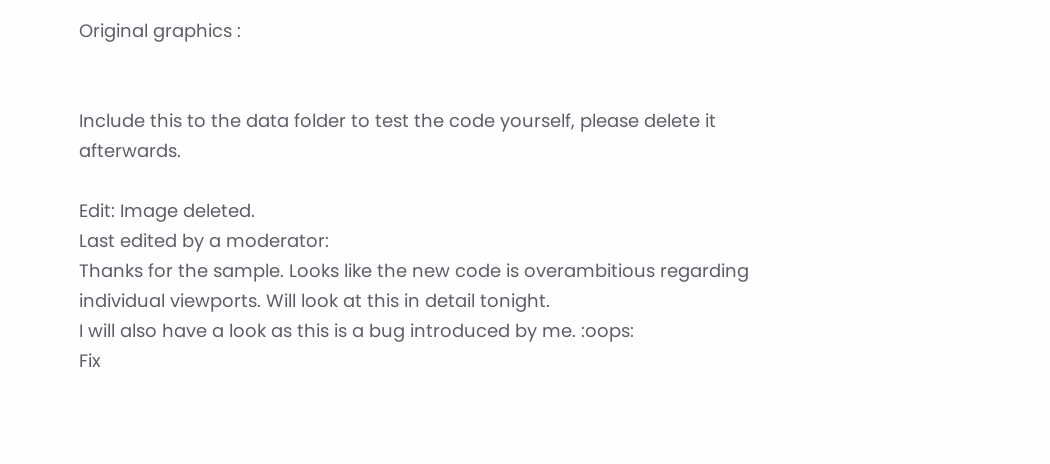Original graphics :


Include this to the data folder to test the code yourself, please delete it afterwards.

Edit: Image deleted.
Last edited by a moderator:
Thanks for the sample. Looks like the new code is overambitious regarding individual viewports. Will look at this in detail tonight.
I will also have a look as this is a bug introduced by me. :oops:
Fix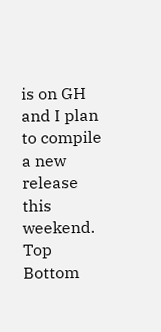is on GH and I plan to compile a new release this weekend.
Top Bottom